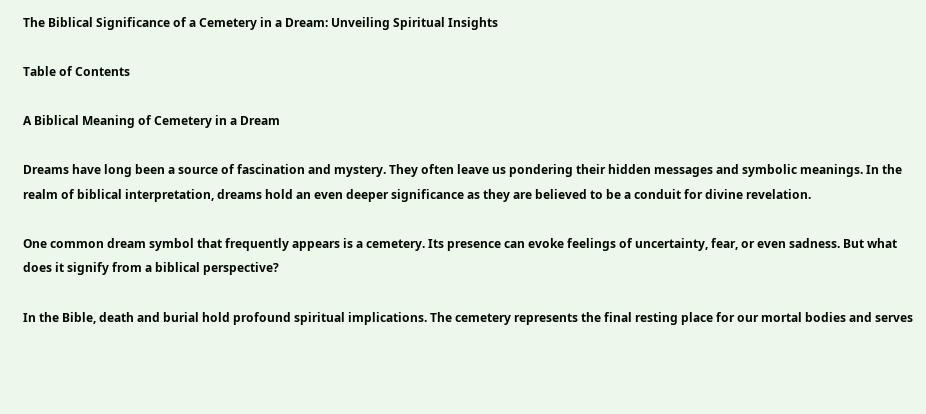The Biblical Significance of a Cemetery in a Dream: Unveiling Spiritual Insights

Table of Contents

A Biblical Meaning of Cemetery in a Dream

Dreams have long been a source of fascination and mystery. They often leave us pondering their hidden messages and symbolic meanings. In the realm of biblical interpretation, dreams hold an even deeper significance as they are believed to be a conduit for divine revelation.

One common dream symbol that frequently appears is a cemetery. Its presence can evoke feelings of uncertainty, fear, or even sadness. But what does it signify from a biblical perspective?

In the Bible, death and burial hold profound spiritual implications. The cemetery represents the final resting place for our mortal bodies and serves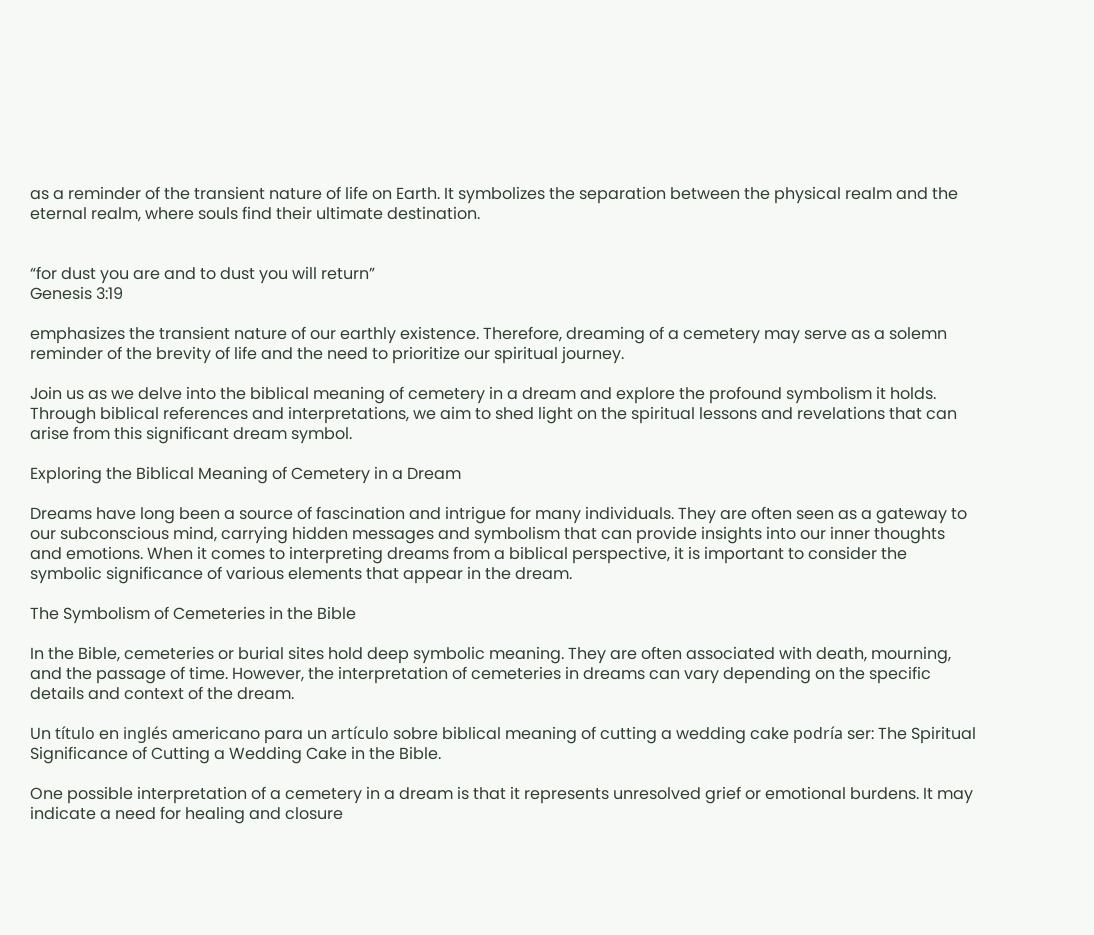as a reminder of the transient nature of life on Earth. It symbolizes the separation between the physical realm and the eternal realm, where souls find their ultimate destination.


“for dust you are and to dust you will return”
Genesis 3:19

emphasizes the transient nature of our earthly existence. Therefore, dreaming of a cemetery may serve as a solemn reminder of the brevity of life and the need to prioritize our spiritual journey.

Join us as we delve into the biblical meaning of cemetery in a dream and explore the profound symbolism it holds. Through biblical references and interpretations, we aim to shed light on the spiritual lessons and revelations that can arise from this significant dream symbol.

Exploring the Biblical Meaning of Cemetery in a Dream

Dreams have long been a source of fascination and intrigue for many individuals. They are often seen as a gateway to our subconscious mind, carrying hidden messages and symbolism that can provide insights into our inner thoughts and emotions. When it comes to interpreting dreams from a biblical perspective, it is important to consider the symbolic significance of various elements that appear in the dream.

The Symbolism of Cemeteries in the Bible

In the Bible, cemeteries or burial sites hold deep symbolic meaning. They are often associated with death, mourning, and the passage of time. However, the interpretation of cemeteries in dreams can vary depending on the specific details and context of the dream.

Un título en inglés americano para un artículo sobre biblical meaning of cutting a wedding cake podría ser: The Spiritual Significance of Cutting a Wedding Cake in the Bible.

One possible interpretation of a cemetery in a dream is that it represents unresolved grief or emotional burdens. It may indicate a need for healing and closure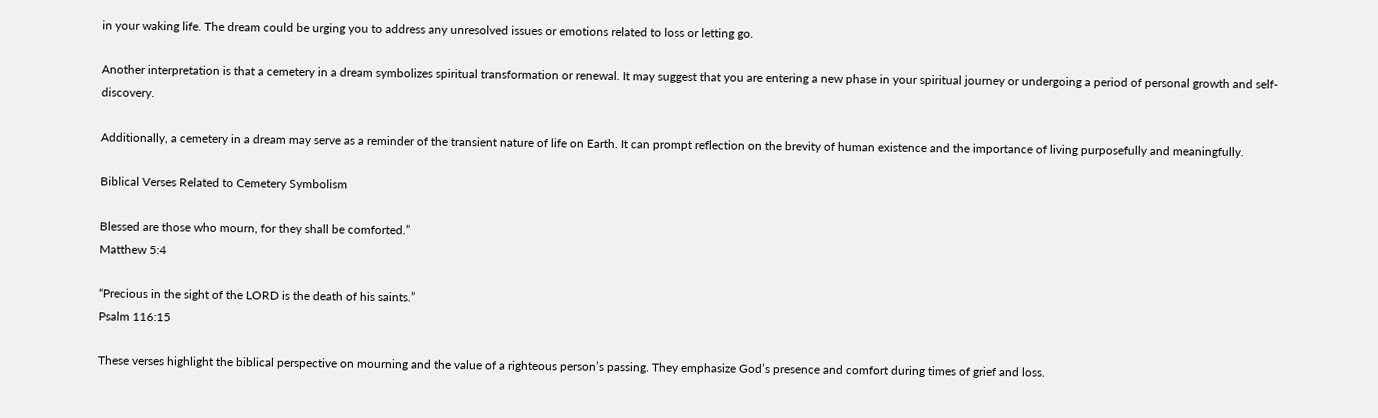in your waking life. The dream could be urging you to address any unresolved issues or emotions related to loss or letting go.

Another interpretation is that a cemetery in a dream symbolizes spiritual transformation or renewal. It may suggest that you are entering a new phase in your spiritual journey or undergoing a period of personal growth and self-discovery.

Additionally, a cemetery in a dream may serve as a reminder of the transient nature of life on Earth. It can prompt reflection on the brevity of human existence and the importance of living purposefully and meaningfully.

Biblical Verses Related to Cemetery Symbolism

Blessed are those who mourn, for they shall be comforted.”
Matthew 5:4

“Precious in the sight of the LORD is the death of his saints.”
Psalm 116:15

These verses highlight the biblical perspective on mourning and the value of a righteous person’s passing. They emphasize God’s presence and comfort during times of grief and loss.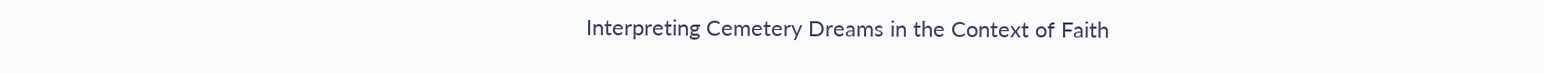Interpreting Cemetery Dreams in the Context of Faith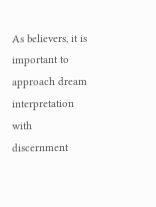As believers, it is important to approach dream interpretation with discernment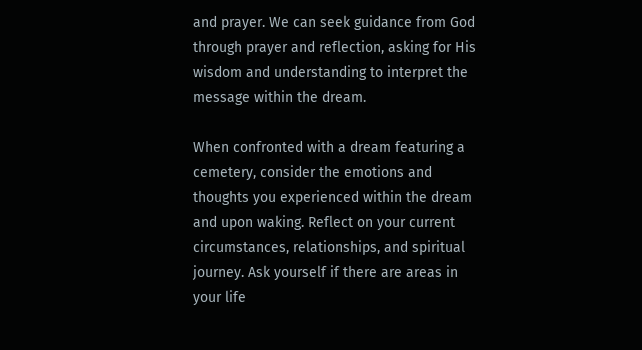and prayer. We can seek guidance from God through prayer and reflection, asking for His wisdom and understanding to interpret the message within the dream.

When confronted with a dream featuring a cemetery, consider the emotions and thoughts you experienced within the dream and upon waking. Reflect on your current circumstances, relationships, and spiritual journey. Ask yourself if there are areas in your life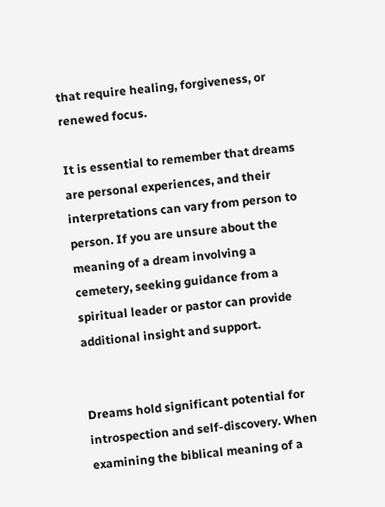that require healing, forgiveness, or renewed focus.

It is essential to remember that dreams are personal experiences, and their interpretations can vary from person to person. If you are unsure about the meaning of a dream involving a cemetery, seeking guidance from a spiritual leader or pastor can provide additional insight and support.


Dreams hold significant potential for introspection and self-discovery. When examining the biblical meaning of a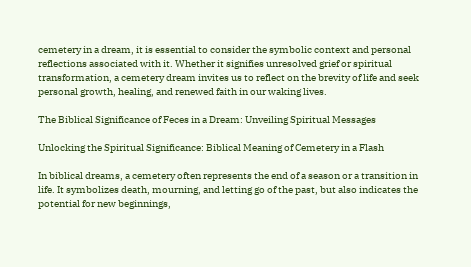cemetery in a dream, it is essential to consider the symbolic context and personal reflections associated with it. Whether it signifies unresolved grief or spiritual transformation, a cemetery dream invites us to reflect on the brevity of life and seek personal growth, healing, and renewed faith in our waking lives.

The Biblical Significance of Feces in a Dream: Unveiling Spiritual Messages

Unlocking the Spiritual Significance: Biblical Meaning of Cemetery in a Flash

In biblical dreams, a cemetery often represents the end of a season or a transition in life. It symbolizes death, mourning, and letting go of the past, but also indicates the potential for new beginnings,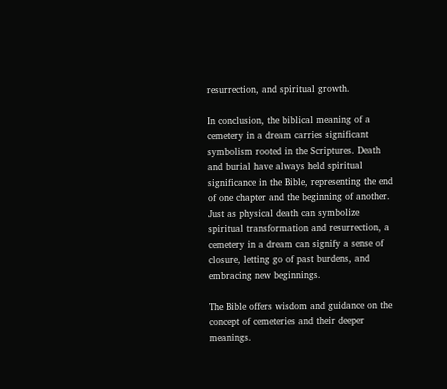resurrection, and spiritual growth.

In conclusion, the biblical meaning of a cemetery in a dream carries significant symbolism rooted in the Scriptures. Death and burial have always held spiritual significance in the Bible, representing the end of one chapter and the beginning of another. Just as physical death can symbolize spiritual transformation and resurrection, a cemetery in a dream can signify a sense of closure, letting go of past burdens, and embracing new beginnings.

The Bible offers wisdom and guidance on the concept of cemeteries and their deeper meanings.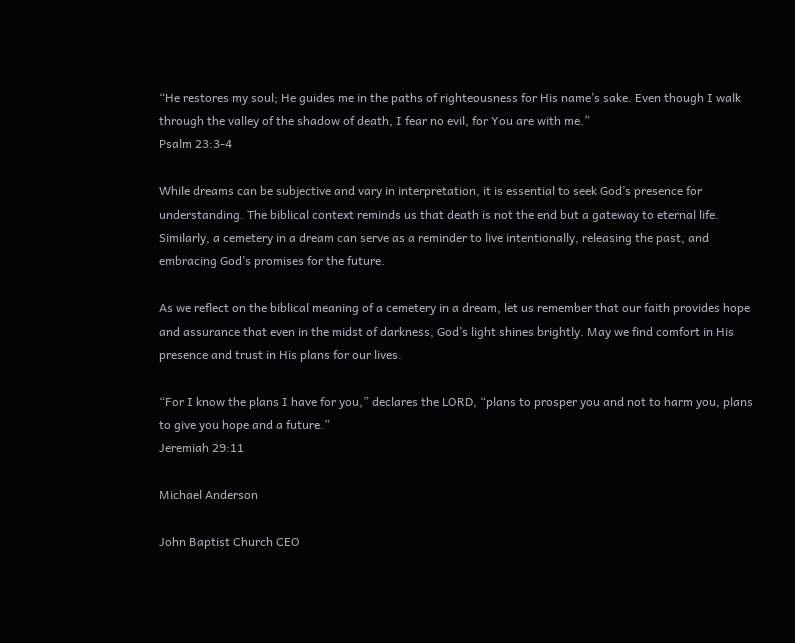“He restores my soul; He guides me in the paths of righteousness for His name’s sake. Even though I walk through the valley of the shadow of death, I fear no evil, for You are with me.”
Psalm 23:3-4

While dreams can be subjective and vary in interpretation, it is essential to seek God’s presence for understanding. The biblical context reminds us that death is not the end but a gateway to eternal life. Similarly, a cemetery in a dream can serve as a reminder to live intentionally, releasing the past, and embracing God’s promises for the future.

As we reflect on the biblical meaning of a cemetery in a dream, let us remember that our faith provides hope and assurance that even in the midst of darkness, God’s light shines brightly. May we find comfort in His presence and trust in His plans for our lives.

“For I know the plans I have for you,” declares the LORD, “plans to prosper you and not to harm you, plans to give you hope and a future.”
Jeremiah 29:11

Michael Anderson

John Baptist Church CEO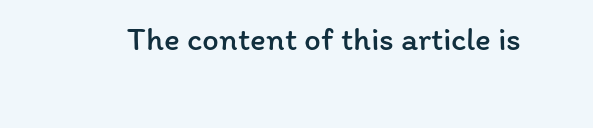The content of this article is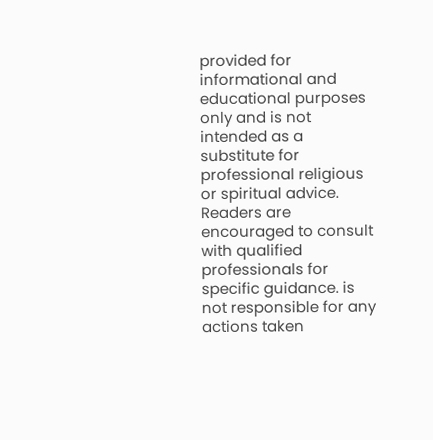provided for informational and educational purposes only and is not intended as a substitute for professional religious or spiritual advice. Readers are encouraged to consult with qualified professionals for specific guidance. is not responsible for any actions taken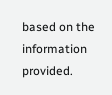based on the information provided.